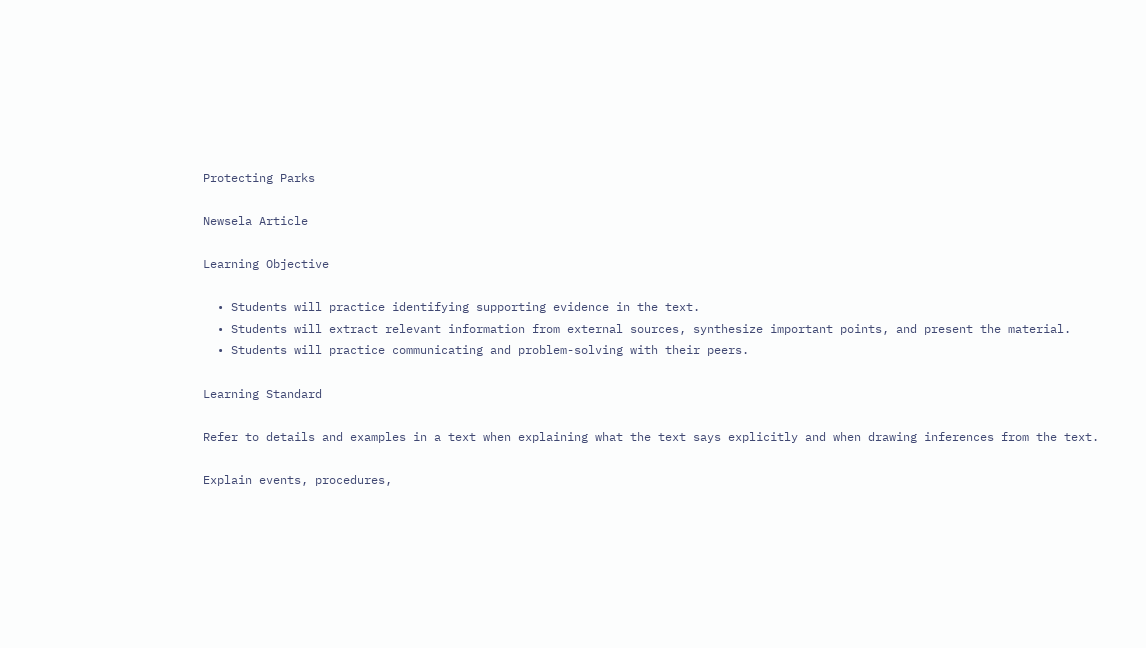Protecting Parks

Newsela Article

Learning Objective

  • Students will practice identifying supporting evidence in the text.
  • Students will extract relevant information from external sources, synthesize important points, and present the material.
  • Students will practice communicating and problem-solving with their peers.

Learning Standard

Refer to details and examples in a text when explaining what the text says explicitly and when drawing inferences from the text.

Explain events, procedures,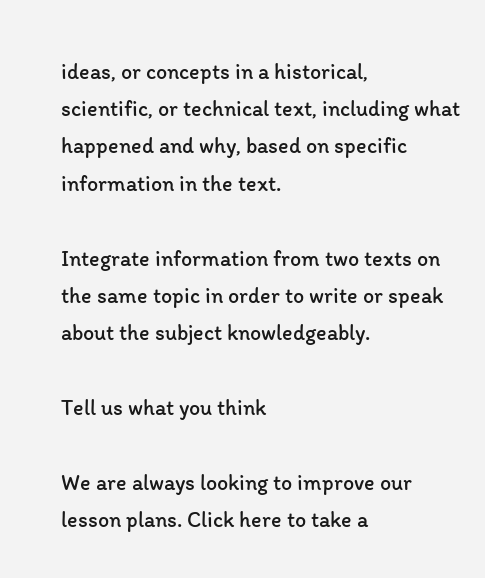ideas, or concepts in a historical, scientific, or technical text, including what happened and why, based on specific information in the text.

Integrate information from two texts on the same topic in order to write or speak about the subject knowledgeably.

Tell us what you think

We are always looking to improve our lesson plans. Click here to take a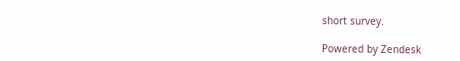short survey.

Powered by Zendesk